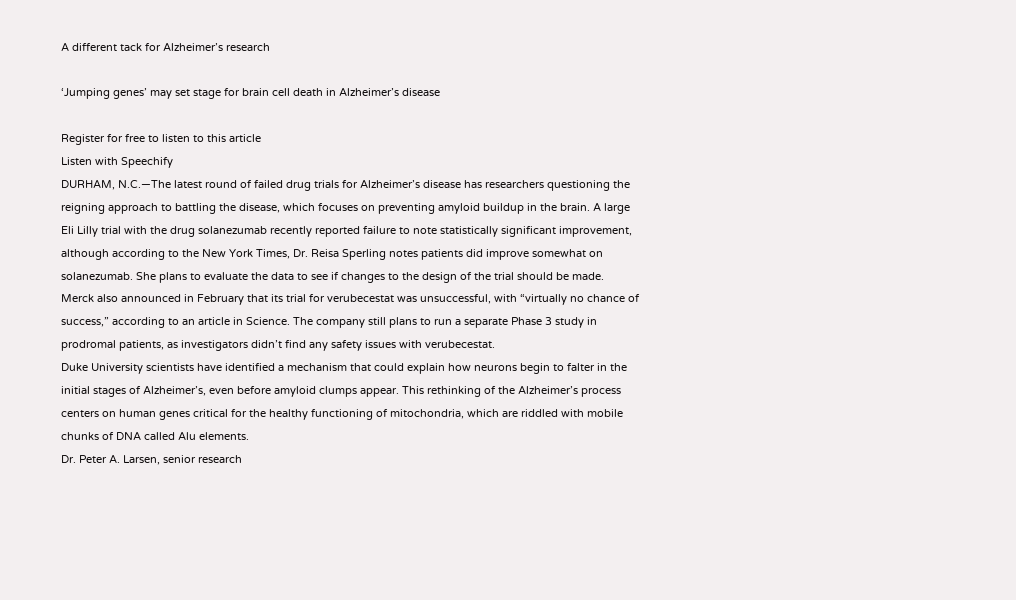A different tack for Alzheimer’s research

‘Jumping genes’ may set stage for brain cell death in Alzheimer’s disease

Register for free to listen to this article
Listen with Speechify
DURHAM, N.C.—The latest round of failed drug trials for Alzheimer’s disease has researchers questioning the reigning approach to battling the disease, which focuses on preventing amyloid buildup in the brain. A large Eli Lilly trial with the drug solanezumab recently reported failure to note statistically significant improvement, although according to the New York Times, Dr. Reisa Sperling notes patients did improve somewhat on solanezumab. She plans to evaluate the data to see if changes to the design of the trial should be made.
Merck also announced in February that its trial for verubecestat was unsuccessful, with “virtually no chance of success,” according to an article in Science. The company still plans to run a separate Phase 3 study in prodromal patients, as investigators didn’t find any safety issues with verubecestat.
Duke University scientists have identified a mechanism that could explain how neurons begin to falter in the initial stages of Alzheimer’s, even before amyloid clumps appear. This rethinking of the Alzheimer’s process centers on human genes critical for the healthy functioning of mitochondria, which are riddled with mobile chunks of DNA called Alu elements.
Dr. Peter A. Larsen, senior research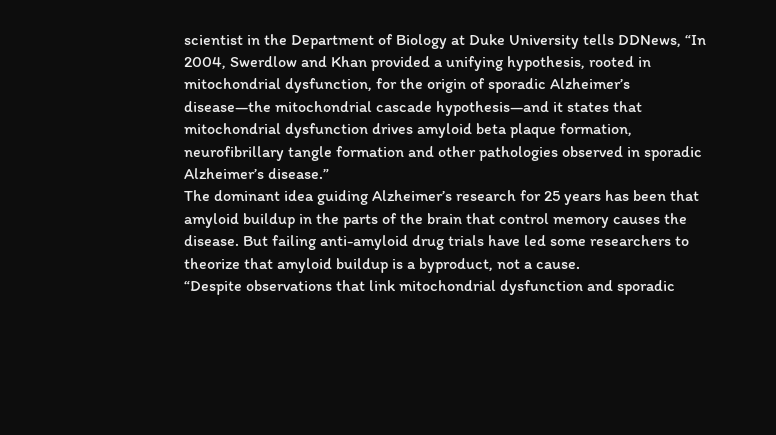scientist in the Department of Biology at Duke University tells DDNews, “In 2004, Swerdlow and Khan provided a unifying hypothesis, rooted in mitochondrial dysfunction, for the origin of sporadic Alzheimer’s disease—the mitochondrial cascade hypothesis—and it states that mitochondrial dysfunction drives amyloid beta plaque formation, neurofibrillary tangle formation and other pathologies observed in sporadic Alzheimer’s disease.”
The dominant idea guiding Alzheimer’s research for 25 years has been that amyloid buildup in the parts of the brain that control memory causes the disease. But failing anti-amyloid drug trials have led some researchers to theorize that amyloid buildup is a byproduct, not a cause.
“Despite observations that link mitochondrial dysfunction and sporadic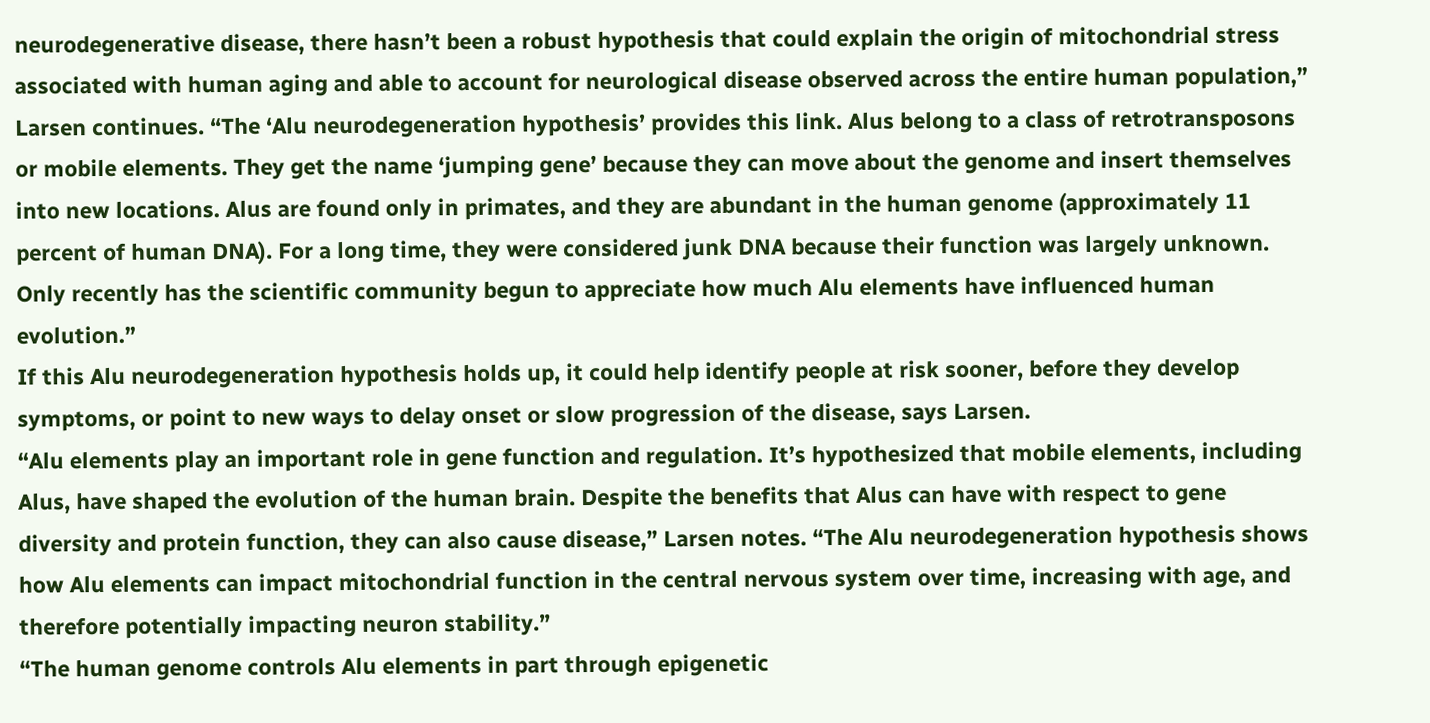neurodegenerative disease, there hasn’t been a robust hypothesis that could explain the origin of mitochondrial stress associated with human aging and able to account for neurological disease observed across the entire human population,” Larsen continues. “The ‘Alu neurodegeneration hypothesis’ provides this link. Alus belong to a class of retrotransposons or mobile elements. They get the name ‘jumping gene’ because they can move about the genome and insert themselves into new locations. Alus are found only in primates, and they are abundant in the human genome (approximately 11 percent of human DNA). For a long time, they were considered junk DNA because their function was largely unknown. Only recently has the scientific community begun to appreciate how much Alu elements have influenced human evolution.”
If this Alu neurodegeneration hypothesis holds up, it could help identify people at risk sooner, before they develop symptoms, or point to new ways to delay onset or slow progression of the disease, says Larsen.
“Alu elements play an important role in gene function and regulation. It’s hypothesized that mobile elements, including Alus, have shaped the evolution of the human brain. Despite the benefits that Alus can have with respect to gene diversity and protein function, they can also cause disease,” Larsen notes. “The Alu neurodegeneration hypothesis shows how Alu elements can impact mitochondrial function in the central nervous system over time, increasing with age, and therefore potentially impacting neuron stability.”
“The human genome controls Alu elements in part through epigenetic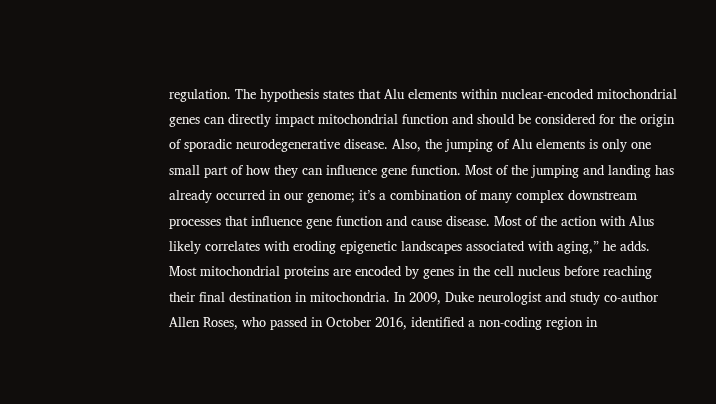regulation. The hypothesis states that Alu elements within nuclear-encoded mitochondrial genes can directly impact mitochondrial function and should be considered for the origin of sporadic neurodegenerative disease. Also, the jumping of Alu elements is only one small part of how they can influence gene function. Most of the jumping and landing has already occurred in our genome; it’s a combination of many complex downstream processes that influence gene function and cause disease. Most of the action with Alus likely correlates with eroding epigenetic landscapes associated with aging,” he adds.
Most mitochondrial proteins are encoded by genes in the cell nucleus before reaching their final destination in mitochondria. In 2009, Duke neurologist and study co-author Allen Roses, who passed in October 2016, identified a non-coding region in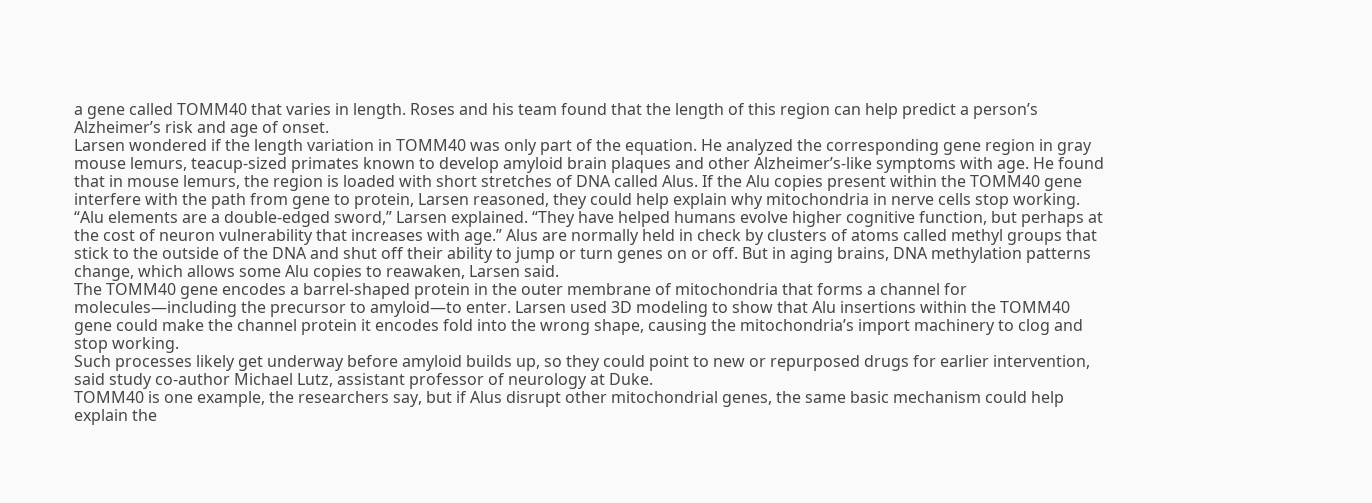a gene called TOMM40 that varies in length. Roses and his team found that the length of this region can help predict a person’s Alzheimer’s risk and age of onset.
Larsen wondered if the length variation in TOMM40 was only part of the equation. He analyzed the corresponding gene region in gray mouse lemurs, teacup-sized primates known to develop amyloid brain plaques and other Alzheimer’s-like symptoms with age. He found that in mouse lemurs, the region is loaded with short stretches of DNA called Alus. If the Alu copies present within the TOMM40 gene interfere with the path from gene to protein, Larsen reasoned, they could help explain why mitochondria in nerve cells stop working.
“Alu elements are a double-edged sword,” Larsen explained. “They have helped humans evolve higher cognitive function, but perhaps at the cost of neuron vulnerability that increases with age.” Alus are normally held in check by clusters of atoms called methyl groups that stick to the outside of the DNA and shut off their ability to jump or turn genes on or off. But in aging brains, DNA methylation patterns change, which allows some Alu copies to reawaken, Larsen said.
The TOMM40 gene encodes a barrel-shaped protein in the outer membrane of mitochondria that forms a channel for molecules—including the precursor to amyloid—to enter. Larsen used 3D modeling to show that Alu insertions within the TOMM40 gene could make the channel protein it encodes fold into the wrong shape, causing the mitochondria’s import machinery to clog and stop working.
Such processes likely get underway before amyloid builds up, so they could point to new or repurposed drugs for earlier intervention, said study co-author Michael Lutz, assistant professor of neurology at Duke.
TOMM40 is one example, the researchers say, but if Alus disrupt other mitochondrial genes, the same basic mechanism could help explain the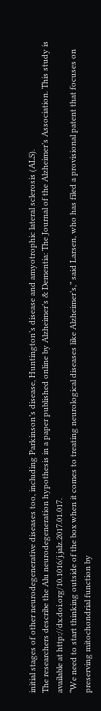initial stages of other neurodegenerative diseases too, including Parkinson’s disease, Huntington’s disease and amyotrophic lateral sclerosis (ALS).
The researchers describe the Alu neurodegeneration hypothesis in a paper published online by Alzheimer’s & Dementia: The Journal of the Alzheimer’s Association. This study is available at http://dx.doi.org/10.1016/j.jalz.2017.01.017.
“We need to start thinking outside of the box when it comes to treating neurological diseases like Alzheimer’s,” said Larsen, who has filed a provisional patent that focuses on preserving mitochondrial function by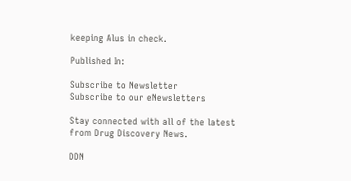keeping Alus in check.

Published In:

Subscribe to Newsletter
Subscribe to our eNewsletters

Stay connected with all of the latest from Drug Discovery News.

DDN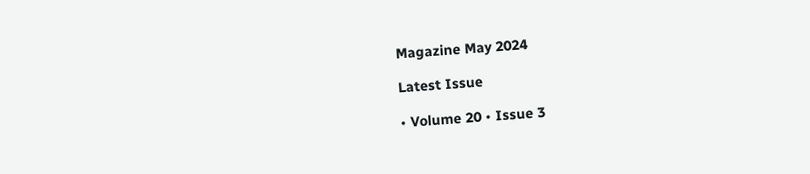Magazine May 2024

Latest Issue

• Volume 20 • Issue 3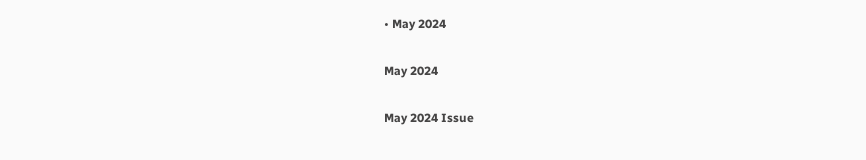• May 2024

May 2024

May 2024 Issue